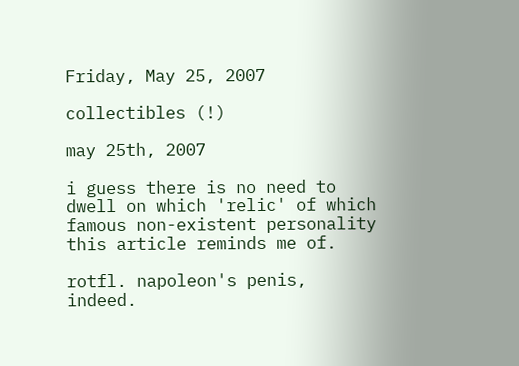Friday, May 25, 2007

collectibles (!)

may 25th, 2007

i guess there is no need to dwell on which 'relic' of which famous non-existent personality this article reminds me of.

rotfl. napoleon's penis, indeed.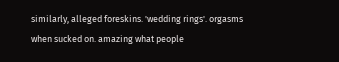similarly, alleged foreskins. 'wedding rings'. orgasms when sucked on. amazing what people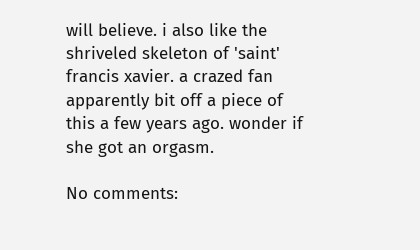will believe. i also like the shriveled skeleton of 'saint' francis xavier. a crazed fan apparently bit off a piece of this a few years ago. wonder if she got an orgasm.

No comments: